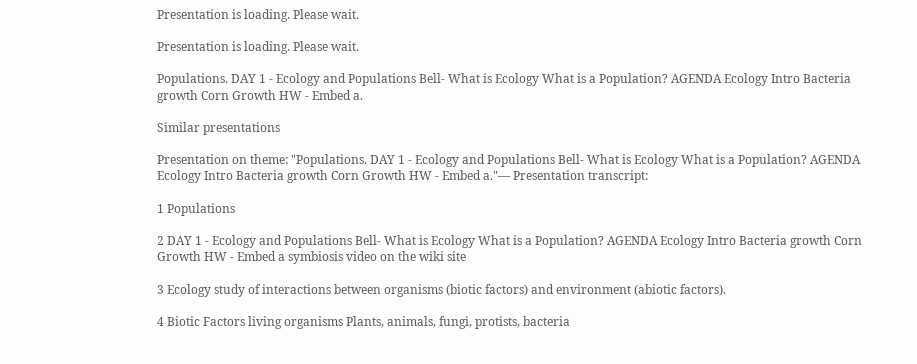Presentation is loading. Please wait.

Presentation is loading. Please wait.

Populations. DAY 1 - Ecology and Populations Bell- What is Ecology What is a Population? AGENDA Ecology Intro Bacteria growth Corn Growth HW - Embed a.

Similar presentations

Presentation on theme: "Populations. DAY 1 - Ecology and Populations Bell- What is Ecology What is a Population? AGENDA Ecology Intro Bacteria growth Corn Growth HW - Embed a."— Presentation transcript:

1 Populations

2 DAY 1 - Ecology and Populations Bell- What is Ecology What is a Population? AGENDA Ecology Intro Bacteria growth Corn Growth HW - Embed a symbiosis video on the wiki site

3 Ecology study of interactions between organisms (biotic factors) and environment (abiotic factors).

4 Biotic Factors living organisms Plants, animals, fungi, protists, bacteria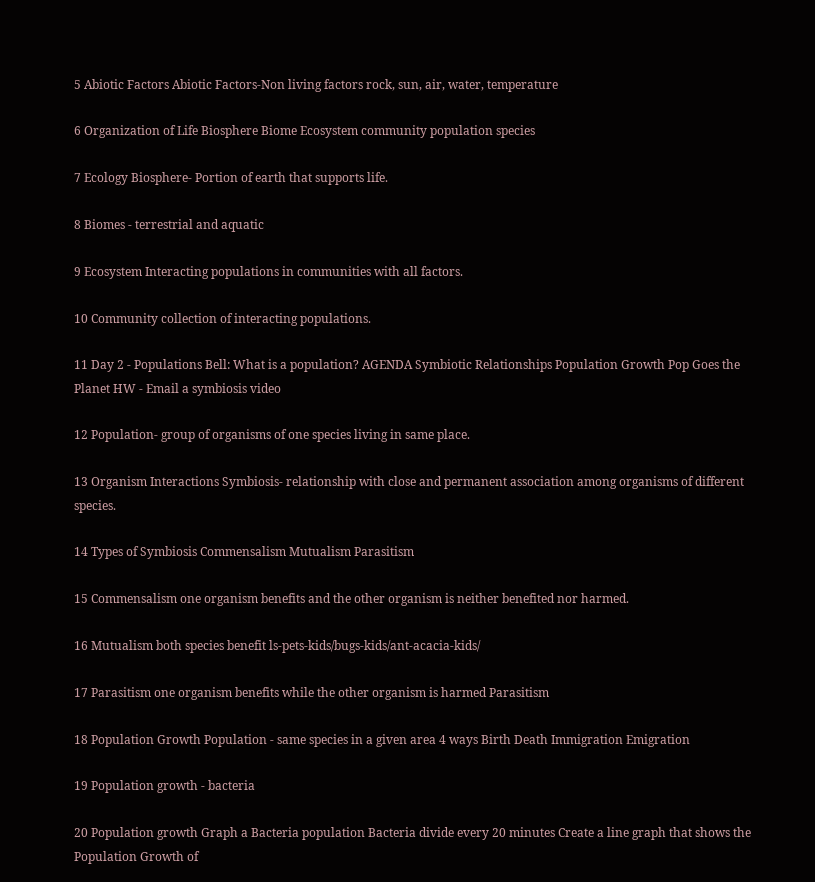5 Abiotic Factors Abiotic Factors-Non living factors rock, sun, air, water, temperature

6 Organization of Life Biosphere Biome Ecosystem community population species

7 Ecology Biosphere- Portion of earth that supports life.

8 Biomes - terrestrial and aquatic

9 Ecosystem Interacting populations in communities with all factors.

10 Community collection of interacting populations.

11 Day 2 - Populations Bell: What is a population? AGENDA Symbiotic Relationships Population Growth Pop Goes the Planet HW - Email a symbiosis video

12 Population- group of organisms of one species living in same place.

13 Organism Interactions Symbiosis- relationship with close and permanent association among organisms of different species.

14 Types of Symbiosis Commensalism Mutualism Parasitism

15 Commensalism one organism benefits and the other organism is neither benefited nor harmed.

16 Mutualism both species benefit ls-pets-kids/bugs-kids/ant-acacia-kids/

17 Parasitism one organism benefits while the other organism is harmed Parasitism

18 Population Growth Population - same species in a given area 4 ways Birth Death Immigration Emigration

19 Population growth - bacteria

20 Population growth Graph a Bacteria population Bacteria divide every 20 minutes Create a line graph that shows the Population Growth of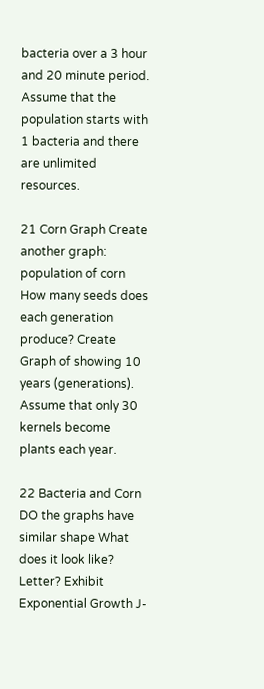bacteria over a 3 hour and 20 minute period. Assume that the population starts with 1 bacteria and there are unlimited resources.

21 Corn Graph Create another graph: population of corn How many seeds does each generation produce? Create Graph of showing 10 years (generations). Assume that only 30 kernels become plants each year.

22 Bacteria and Corn DO the graphs have similar shape What does it look like? Letter? Exhibit Exponential Growth J-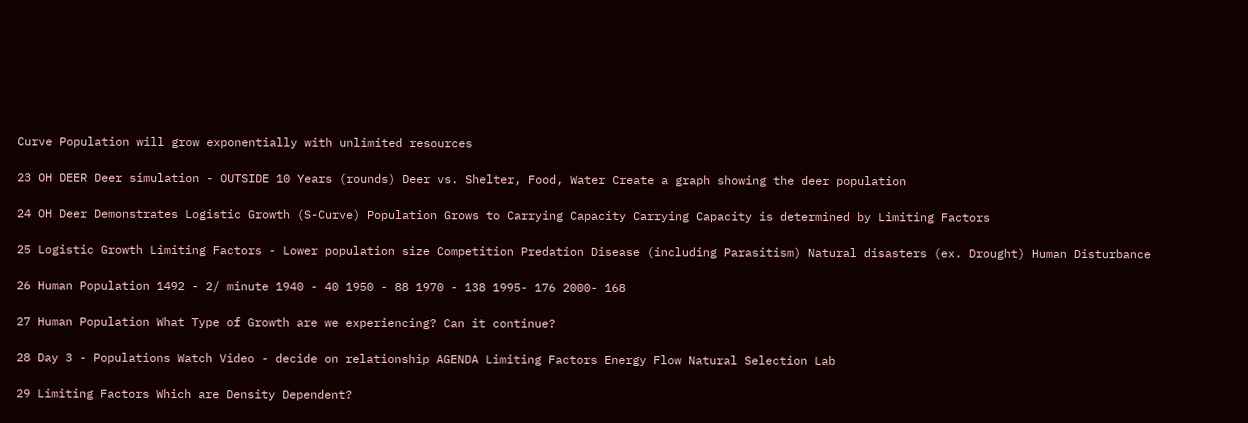Curve Population will grow exponentially with unlimited resources

23 OH DEER Deer simulation - OUTSIDE 10 Years (rounds) Deer vs. Shelter, Food, Water Create a graph showing the deer population

24 OH Deer Demonstrates Logistic Growth (S-Curve) Population Grows to Carrying Capacity Carrying Capacity is determined by Limiting Factors

25 Logistic Growth Limiting Factors - Lower population size Competition Predation Disease (including Parasitism) Natural disasters (ex. Drought) Human Disturbance

26 Human Population 1492 - 2/ minute 1940 - 40 1950 - 88 1970 - 138 1995- 176 2000- 168

27 Human Population What Type of Growth are we experiencing? Can it continue?

28 Day 3 - Populations Watch Video - decide on relationship AGENDA Limiting Factors Energy Flow Natural Selection Lab

29 Limiting Factors Which are Density Dependent?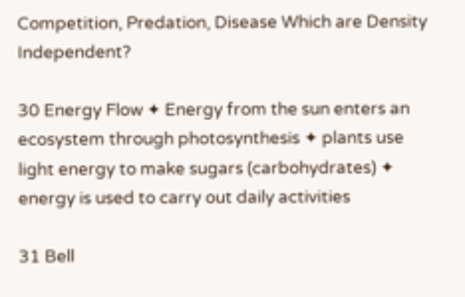Competition, Predation, Disease Which are Density Independent?

30 Energy Flow ✦ Energy from the sun enters an ecosystem through photosynthesis ✦ plants use light energy to make sugars (carbohydrates) ✦ energy is used to carry out daily activities

31 Bell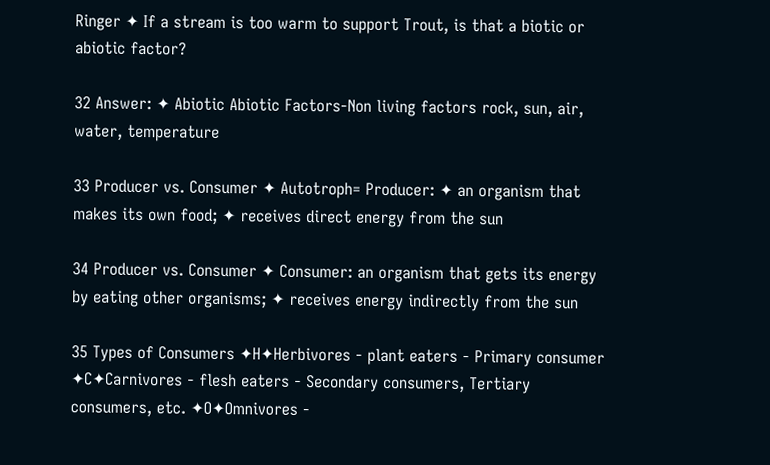Ringer ✦ If a stream is too warm to support Trout, is that a biotic or abiotic factor?

32 Answer: ✦ Abiotic Abiotic Factors-Non living factors rock, sun, air, water, temperature

33 Producer vs. Consumer ✦ Autotroph= Producer: ✦ an organism that makes its own food; ✦ receives direct energy from the sun

34 Producer vs. Consumer ✦ Consumer: an organism that gets its energy by eating other organisms; ✦ receives energy indirectly from the sun

35 Types of Consumers ✦H✦Herbivores - plant eaters - Primary consumer ✦C✦Carnivores - flesh eaters - Secondary consumers, Tertiary consumers, etc. ✦O✦Omnivores -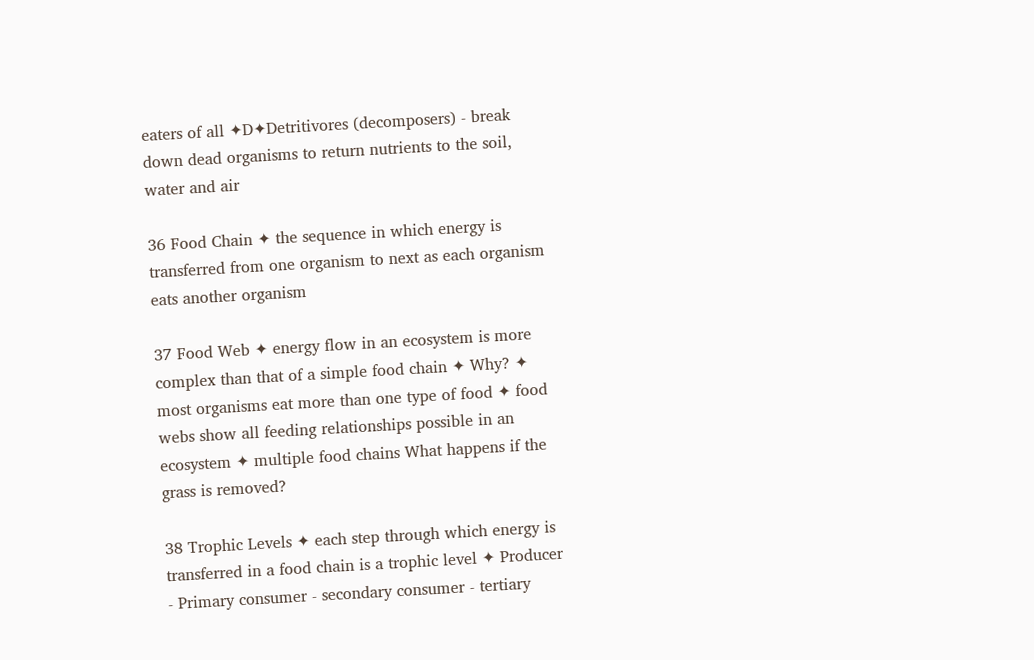eaters of all ✦D✦Detritivores (decomposers) - break down dead organisms to return nutrients to the soil, water and air

36 Food Chain ✦ the sequence in which energy is transferred from one organism to next as each organism eats another organism

37 Food Web ✦ energy flow in an ecosystem is more complex than that of a simple food chain ✦ Why? ✦ most organisms eat more than one type of food ✦ food webs show all feeding relationships possible in an ecosystem ✦ multiple food chains What happens if the grass is removed?

38 Trophic Levels ✦ each step through which energy is transferred in a food chain is a trophic level ✦ Producer - Primary consumer - secondary consumer - tertiary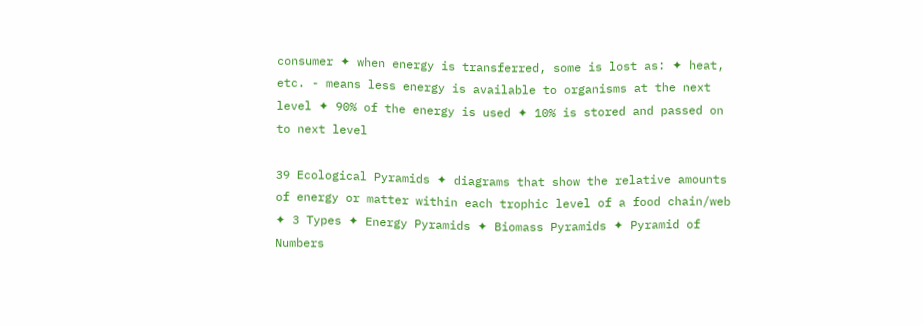consumer ✦ when energy is transferred, some is lost as: ✦ heat, etc. - means less energy is available to organisms at the next level ✦ 90% of the energy is used ✦ 10% is stored and passed on to next level

39 Ecological Pyramids ✦ diagrams that show the relative amounts of energy or matter within each trophic level of a food chain/web ✦ 3 Types ✦ Energy Pyramids ✦ Biomass Pyramids ✦ Pyramid of Numbers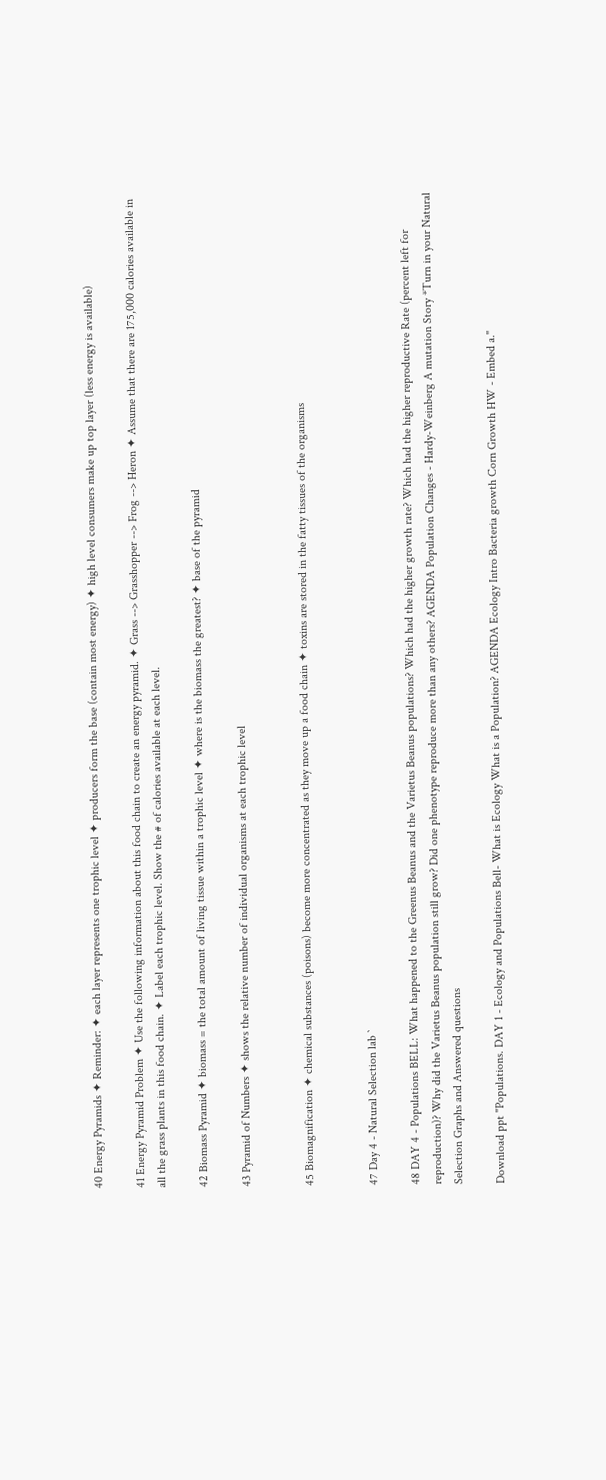40 Energy Pyramids ✦ Reminder: ✦ each layer represents one trophic level ✦ producers form the base (contain most energy) ✦ high level consumers make up top layer (less energy is available)

41 Energy Pyramid Problem ✦ Use the following information about this food chain to create an energy pyramid. ✦ Grass --> Grasshopper --> Frog --> Heron ✦ Assume that there are 175,000 calories available in all the grass plants in this food chain. ✦ Label each trophic level. Show the # of calories available at each level.

42 Biomass Pyramid ✦ biomass = the total amount of living tissue within a trophic level ✦ where is the biomass the greatest? ✦ base of the pyramid

43 Pyramid of Numbers ✦ shows the relative number of individual organisms at each trophic level


45 Biomagnification ✦ chemical substances (poisons) become more concentrated as they move up a food chain ✦ toxins are stored in the fatty tissues of the organisms


47 Day 4 - Natural Selection lab `

48 DAY 4 - Populations BELL: What happened to the Greenus Beanus and the Varietus Beanus populations? Which had the higher growth rate? Which had the higher reproductive Rate (percent left for reproduction)? Why did the Varietus Beanus population still grow? Did one phenotype reproduce more than any others? AGENDA Population Changes - Hardy-Weinberg A mutation Story *Turn in your Natural Selection Graphs and Answered questions

Download ppt "Populations. DAY 1 - Ecology and Populations Bell- What is Ecology What is a Population? AGENDA Ecology Intro Bacteria growth Corn Growth HW - Embed a."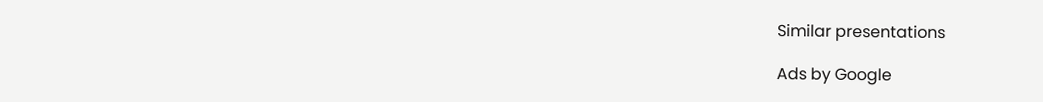Similar presentations

Ads by Google